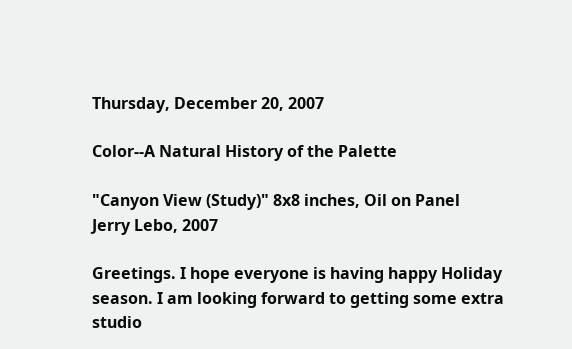Thursday, December 20, 2007

Color--A Natural History of the Palette

"Canyon View (Study)" 8x8 inches, Oil on Panel
Jerry Lebo, 2007

Greetings. I hope everyone is having happy Holiday season. I am looking forward to getting some extra studio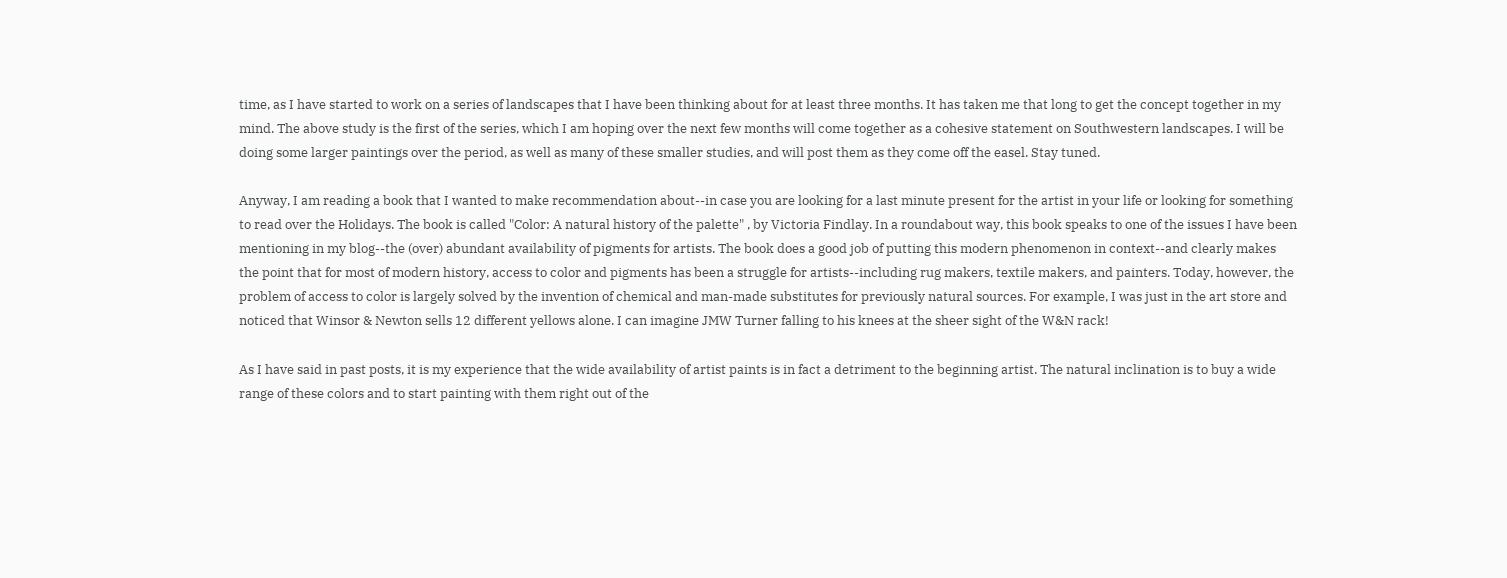time, as I have started to work on a series of landscapes that I have been thinking about for at least three months. It has taken me that long to get the concept together in my mind. The above study is the first of the series, which I am hoping over the next few months will come together as a cohesive statement on Southwestern landscapes. I will be doing some larger paintings over the period, as well as many of these smaller studies, and will post them as they come off the easel. Stay tuned.

Anyway, I am reading a book that I wanted to make recommendation about--in case you are looking for a last minute present for the artist in your life or looking for something to read over the Holidays. The book is called "Color: A natural history of the palette" , by Victoria Findlay. In a roundabout way, this book speaks to one of the issues I have been mentioning in my blog--the (over) abundant availability of pigments for artists. The book does a good job of putting this modern phenomenon in context--and clearly makes the point that for most of modern history, access to color and pigments has been a struggle for artists--including rug makers, textile makers, and painters. Today, however, the problem of access to color is largely solved by the invention of chemical and man-made substitutes for previously natural sources. For example, I was just in the art store and noticed that Winsor & Newton sells 12 different yellows alone. I can imagine JMW Turner falling to his knees at the sheer sight of the W&N rack!

As I have said in past posts, it is my experience that the wide availability of artist paints is in fact a detriment to the beginning artist. The natural inclination is to buy a wide range of these colors and to start painting with them right out of the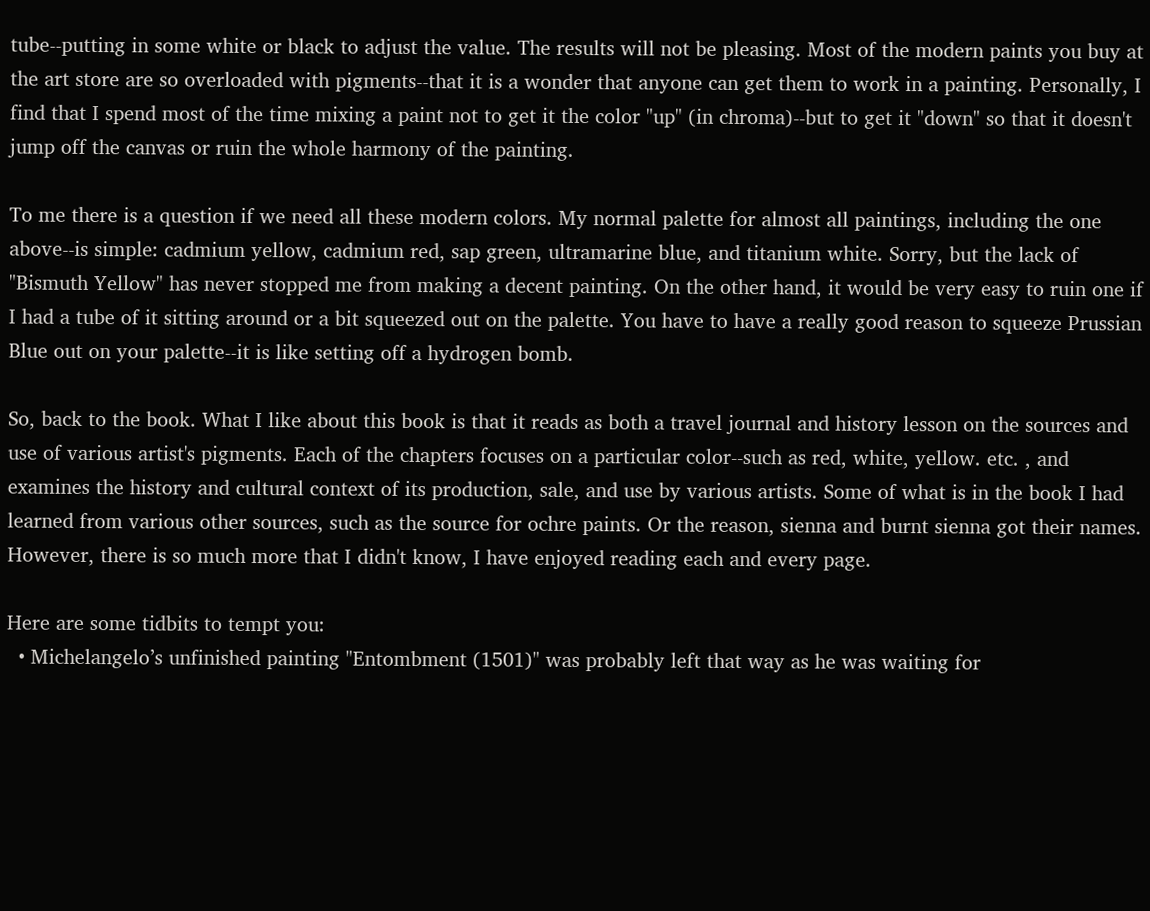tube--putting in some white or black to adjust the value. The results will not be pleasing. Most of the modern paints you buy at the art store are so overloaded with pigments--that it is a wonder that anyone can get them to work in a painting. Personally, I find that I spend most of the time mixing a paint not to get it the color "up" (in chroma)--but to get it "down" so that it doesn't jump off the canvas or ruin the whole harmony of the painting.

To me there is a question if we need all these modern colors. My normal palette for almost all paintings, including the one above--is simple: cadmium yellow, cadmium red, sap green, ultramarine blue, and titanium white. Sorry, but the lack of "Bismuth Yellow" has never stopped me from making a decent painting. On the other hand, it would be very easy to ruin one if I had a tube of it sitting around or a bit squeezed out on the palette. You have to have a really good reason to squeeze Prussian Blue out on your palette--it is like setting off a hydrogen bomb.

So, back to the book. What I like about this book is that it reads as both a travel journal and history lesson on the sources and use of various artist's pigments. Each of the chapters focuses on a particular color--such as red, white, yellow. etc. , and examines the history and cultural context of its production, sale, and use by various artists. Some of what is in the book I had learned from various other sources, such as the source for ochre paints. Or the reason, sienna and burnt sienna got their names. However, there is so much more that I didn't know, I have enjoyed reading each and every page.

Here are some tidbits to tempt you:
  • Michelangelo’s unfinished painting "Entombment (1501)" was probably left that way as he was waiting for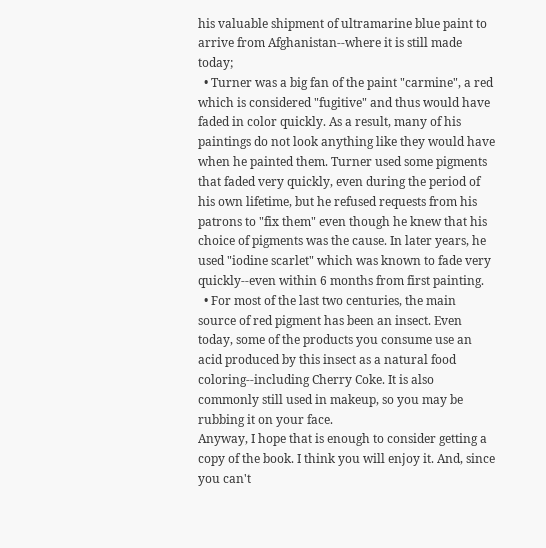his valuable shipment of ultramarine blue paint to arrive from Afghanistan--where it is still made today;
  • Turner was a big fan of the paint "carmine", a red which is considered "fugitive" and thus would have faded in color quickly. As a result, many of his paintings do not look anything like they would have when he painted them. Turner used some pigments that faded very quickly, even during the period of his own lifetime, but he refused requests from his patrons to "fix them" even though he knew that his choice of pigments was the cause. In later years, he used "iodine scarlet" which was known to fade very quickly--even within 6 months from first painting.
  • For most of the last two centuries, the main source of red pigment has been an insect. Even today, some of the products you consume use an acid produced by this insect as a natural food coloring--including Cherry Coke. It is also commonly still used in makeup, so you may be rubbing it on your face.
Anyway, I hope that is enough to consider getting a copy of the book. I think you will enjoy it. And, since you can't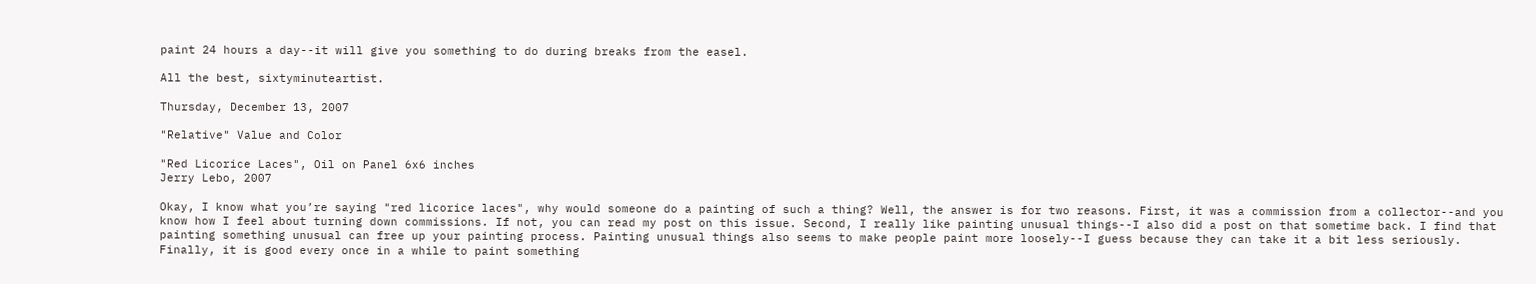paint 24 hours a day--it will give you something to do during breaks from the easel.

All the best, sixtyminuteartist.

Thursday, December 13, 2007

"Relative" Value and Color

"Red Licorice Laces", Oil on Panel 6x6 inches
Jerry Lebo, 2007

Okay, I know what you’re saying "red licorice laces", why would someone do a painting of such a thing? Well, the answer is for two reasons. First, it was a commission from a collector--and you know how I feel about turning down commissions. If not, you can read my post on this issue. Second, I really like painting unusual things--I also did a post on that sometime back. I find that painting something unusual can free up your painting process. Painting unusual things also seems to make people paint more loosely--I guess because they can take it a bit less seriously. Finally, it is good every once in a while to paint something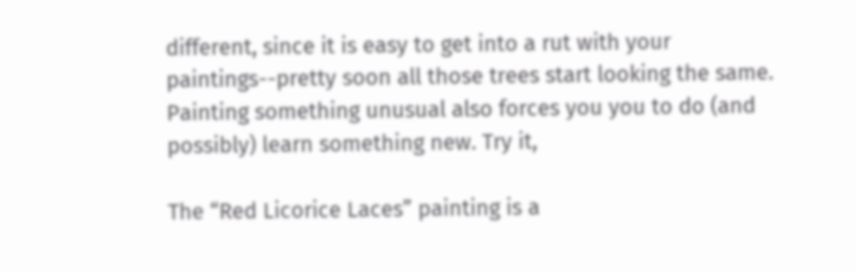different, since it is easy to get into a rut with your paintings--pretty soon all those trees start looking the same. Painting something unusual also forces you you to do (and possibly) learn something new. Try it,

The “Red Licorice Laces” painting is a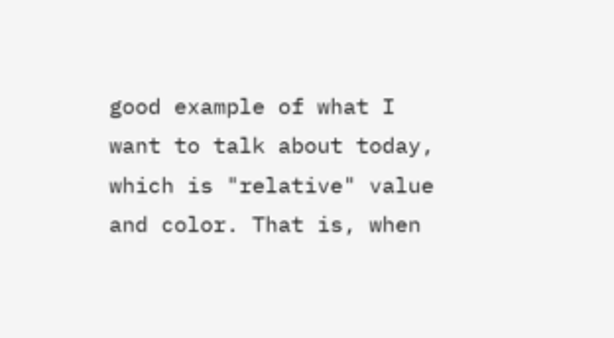good example of what I want to talk about today, which is "relative" value and color. That is, when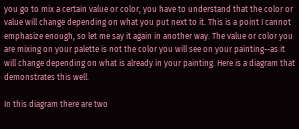you go to mix a certain value or color, you have to understand that the color or value will change depending on what you put next to it. This is a point I cannot emphasize enough, so let me say it again in another way. The value or color you are mixing on your palette is not the color you will see on your painting--as it will change depending on what is already in your painting. Here is a diagram that demonstrates this well.

In this diagram there are two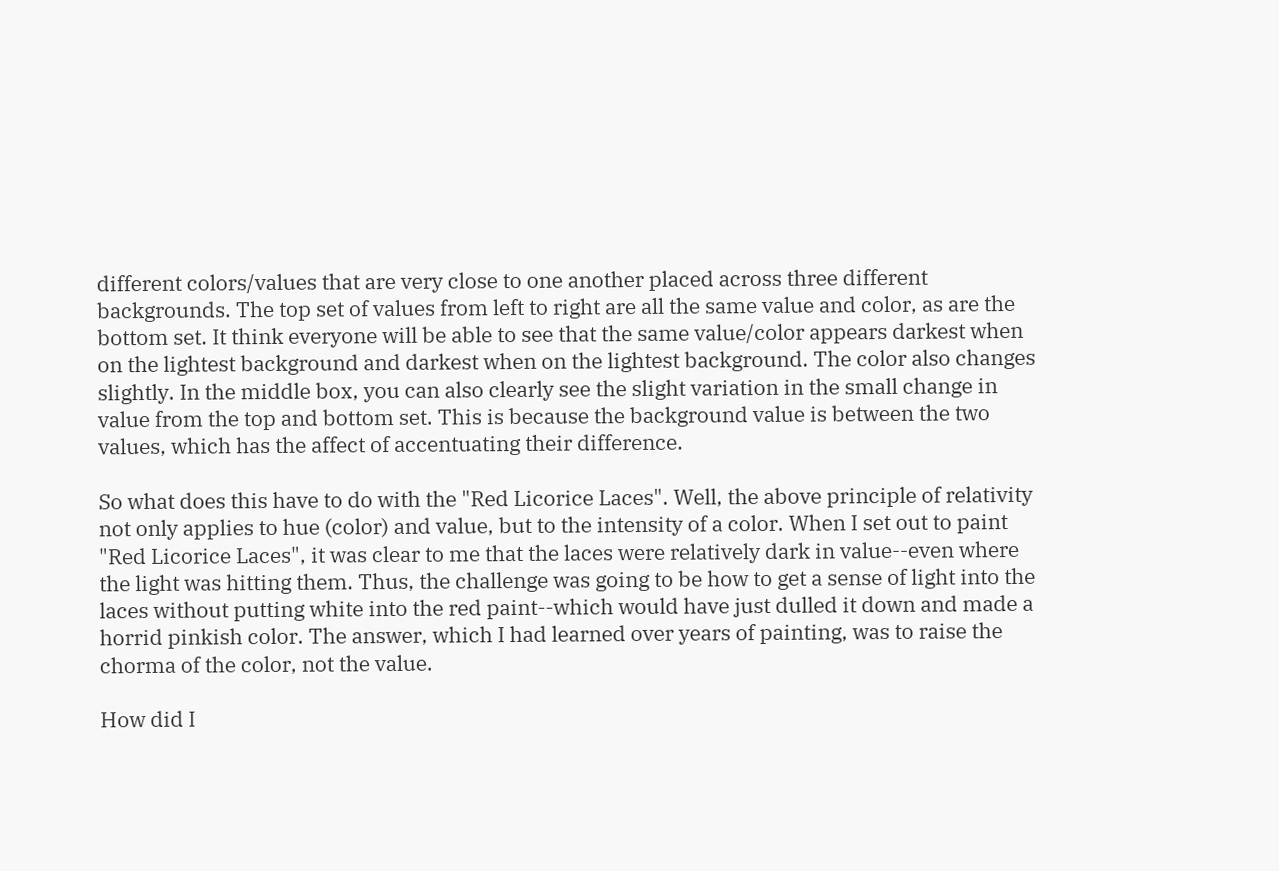different colors/values that are very close to one another placed across three different backgrounds. The top set of values from left to right are all the same value and color, as are the bottom set. It think everyone will be able to see that the same value/color appears darkest when on the lightest background and darkest when on the lightest background. The color also changes slightly. In the middle box, you can also clearly see the slight variation in the small change in value from the top and bottom set. This is because the background value is between the two values, which has the affect of accentuating their difference.

So what does this have to do with the "Red Licorice Laces". Well, the above principle of relativity not only applies to hue (color) and value, but to the intensity of a color. When I set out to paint "Red Licorice Laces", it was clear to me that the laces were relatively dark in value--even where the light was hitting them. Thus, the challenge was going to be how to get a sense of light into the laces without putting white into the red paint--which would have just dulled it down and made a horrid pinkish color. The answer, which I had learned over years of painting, was to raise the chorma of the color, not the value.

How did I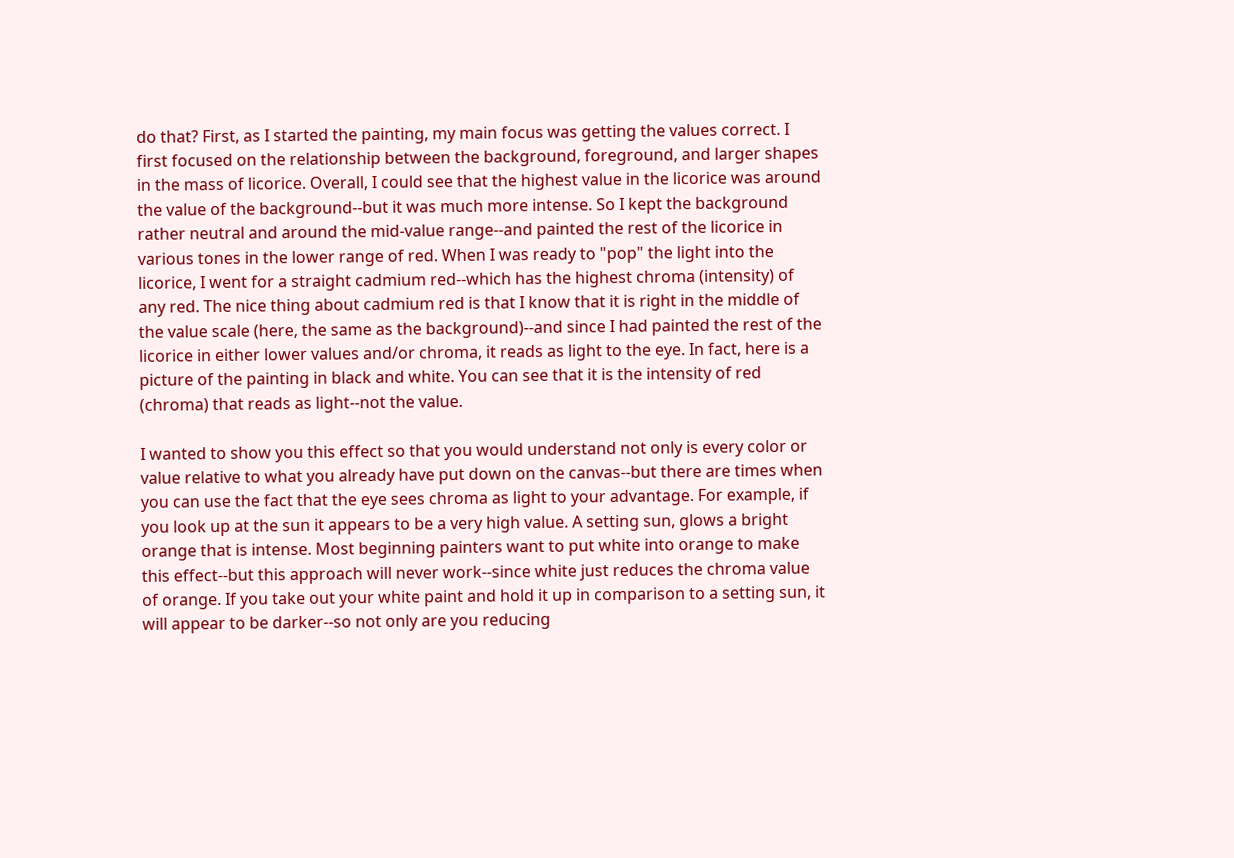do that? First, as I started the painting, my main focus was getting the values correct. I first focused on the relationship between the background, foreground, and larger shapes in the mass of licorice. Overall, I could see that the highest value in the licorice was around the value of the background--but it was much more intense. So I kept the background rather neutral and around the mid-value range--and painted the rest of the licorice in various tones in the lower range of red. When I was ready to "pop" the light into the licorice, I went for a straight cadmium red--which has the highest chroma (intensity) of any red. The nice thing about cadmium red is that I know that it is right in the middle of the value scale (here, the same as the background)--and since I had painted the rest of the licorice in either lower values and/or chroma, it reads as light to the eye. In fact, here is a picture of the painting in black and white. You can see that it is the intensity of red (chroma) that reads as light--not the value.

I wanted to show you this effect so that you would understand not only is every color or value relative to what you already have put down on the canvas--but there are times when you can use the fact that the eye sees chroma as light to your advantage. For example, if you look up at the sun it appears to be a very high value. A setting sun, glows a bright orange that is intense. Most beginning painters want to put white into orange to make this effect--but this approach will never work--since white just reduces the chroma value of orange. If you take out your white paint and hold it up in comparison to a setting sun, it will appear to be darker--so not only are you reducing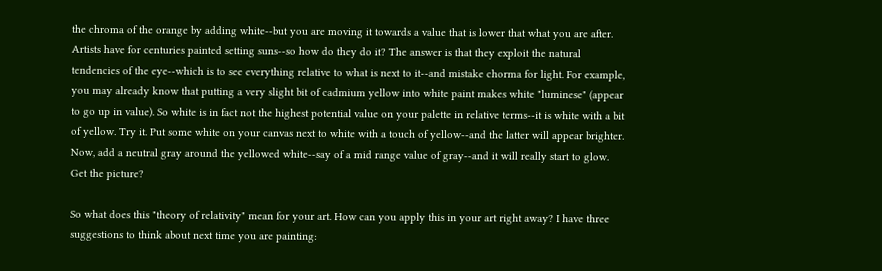the chroma of the orange by adding white--but you are moving it towards a value that is lower that what you are after. Artists have for centuries painted setting suns--so how do they do it? The answer is that they exploit the natural tendencies of the eye--which is to see everything relative to what is next to it--and mistake chorma for light. For example, you may already know that putting a very slight bit of cadmium yellow into white paint makes white "luminese" (appear to go up in value). So white is in fact not the highest potential value on your palette in relative terms--it is white with a bit of yellow. Try it. Put some white on your canvas next to white with a touch of yellow--and the latter will appear brighter. Now, add a neutral gray around the yellowed white--say of a mid range value of gray--and it will really start to glow. Get the picture?

So what does this "theory of relativity" mean for your art. How can you apply this in your art right away? I have three suggestions to think about next time you are painting: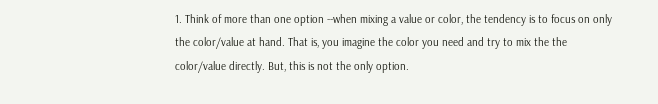1. Think of more than one option --when mixing a value or color, the tendency is to focus on only the color/value at hand. That is, you imagine the color you need and try to mix the the color/value directly. But, this is not the only option.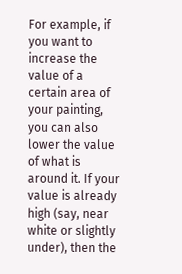For example, if you want to increase the value of a certain area of your painting, you can also lower the value of what is around it. If your value is already high (say, near white or slightly under), then the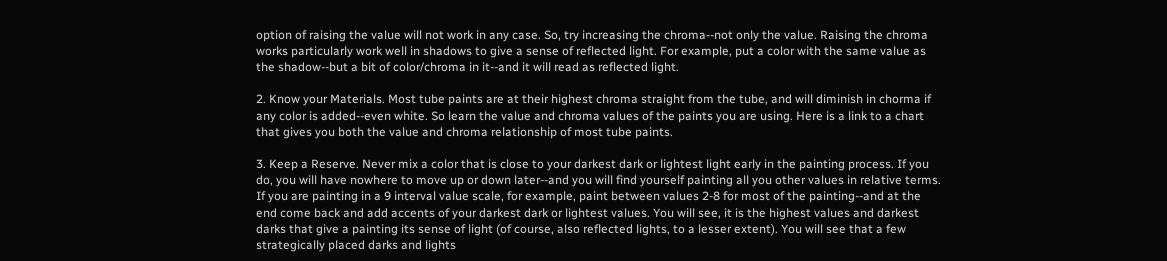option of raising the value will not work in any case. So, try increasing the chroma--not only the value. Raising the chroma works particularly work well in shadows to give a sense of reflected light. For example, put a color with the same value as the shadow--but a bit of color/chroma in it--and it will read as reflected light.

2. Know your Materials. Most tube paints are at their highest chroma straight from the tube, and will diminish in chorma if any color is added--even white. So learn the value and chroma values of the paints you are using. Here is a link to a chart that gives you both the value and chroma relationship of most tube paints.

3. Keep a Reserve. Never mix a color that is close to your darkest dark or lightest light early in the painting process. If you do, you will have nowhere to move up or down later--and you will find yourself painting all you other values in relative terms. If you are painting in a 9 interval value scale, for example, paint between values 2-8 for most of the painting--and at the end come back and add accents of your darkest dark or lightest values. You will see, it is the highest values and darkest darks that give a painting its sense of light (of course, also reflected lights, to a lesser extent). You will see that a few strategically placed darks and lights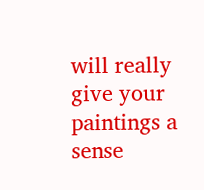will really give your paintings a sense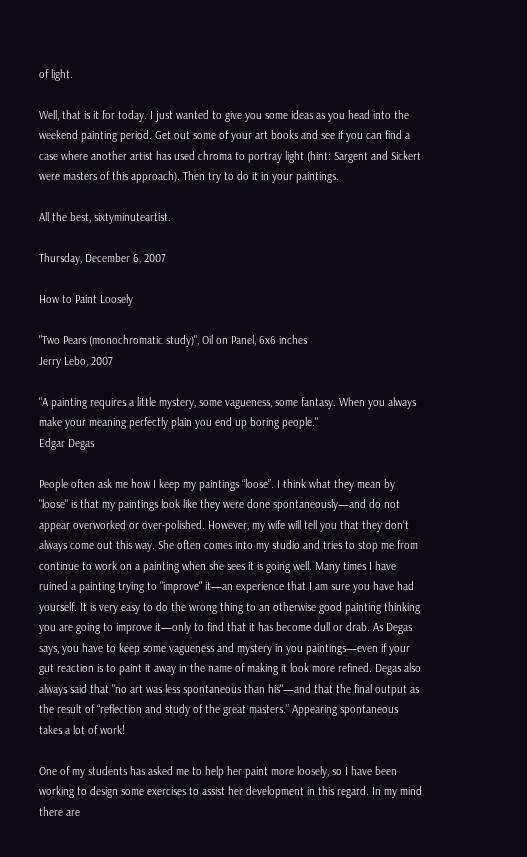of light.

Well, that is it for today. I just wanted to give you some ideas as you head into the weekend painting period. Get out some of your art books and see if you can find a case where another artist has used chroma to portray light (hint: Sargent and Sickert were masters of this approach). Then try to do it in your paintings.

All the best, sixtyminuteartist.

Thursday, December 6, 2007

How to Paint Loosely

"Two Pears (monochromatic study)", Oil on Panel, 6x6 inches
Jerry Lebo, 2007

"A painting requires a little mystery, some vagueness, some fantasy. When you always make your meaning perfectly plain you end up boring people."
Edgar Degas

People often ask me how I keep my paintings “loose”. I think what they mean by "loose" is that my paintings look like they were done spontaneously—and do not appear overworked or over-polished. However, my wife will tell you that they don’t always come out this way. She often comes into my studio and tries to stop me from continue to work on a painting when she sees it is going well. Many times I have ruined a painting trying to "improve" it—an experience that I am sure you have had yourself. It is very easy to do the wrong thing to an otherwise good painting thinking you are going to improve it—only to find that it has become dull or drab. As Degas says, you have to keep some vagueness and mystery in you paintings—even if your gut reaction is to paint it away in the name of making it look more refined. Degas also always said that "no art was less spontaneous than his"—and that the final output as the result of “reflection and study of the great masters.” Appearing spontaneous takes a lot of work!

One of my students has asked me to help her paint more loosely, so I have been working to design some exercises to assist her development in this regard. In my mind there are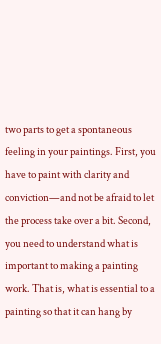two parts to get a spontaneous feeling in your paintings. First, you have to paint with clarity and conviction—and not be afraid to let the process take over a bit. Second, you need to understand what is important to making a painting work. That is, what is essential to a painting so that it can hang by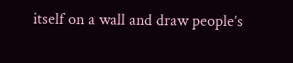itself on a wall and draw people’s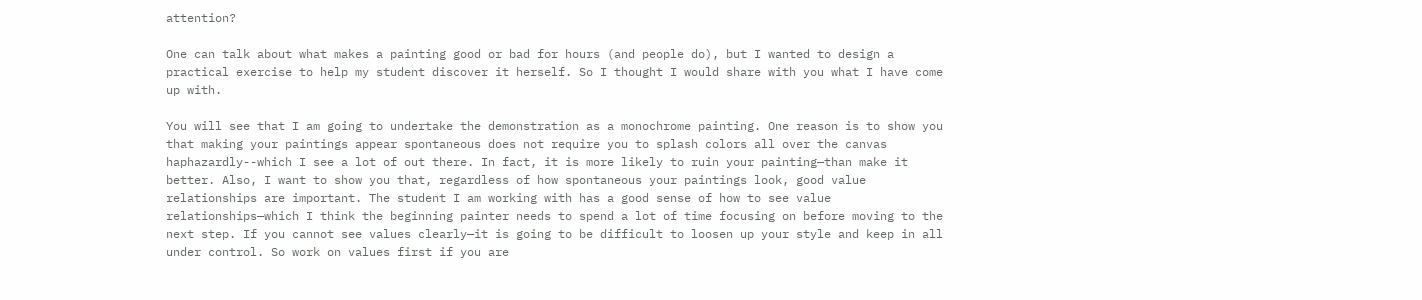attention?

One can talk about what makes a painting good or bad for hours (and people do), but I wanted to design a practical exercise to help my student discover it herself. So I thought I would share with you what I have come up with.

You will see that I am going to undertake the demonstration as a monochrome painting. One reason is to show you that making your paintings appear spontaneous does not require you to splash colors all over the canvas haphazardly--which I see a lot of out there. In fact, it is more likely to ruin your painting—than make it better. Also, I want to show you that, regardless of how spontaneous your paintings look, good value relationships are important. The student I am working with has a good sense of how to see value relationships—which I think the beginning painter needs to spend a lot of time focusing on before moving to the next step. If you cannot see values clearly—it is going to be difficult to loosen up your style and keep in all under control. So work on values first if you are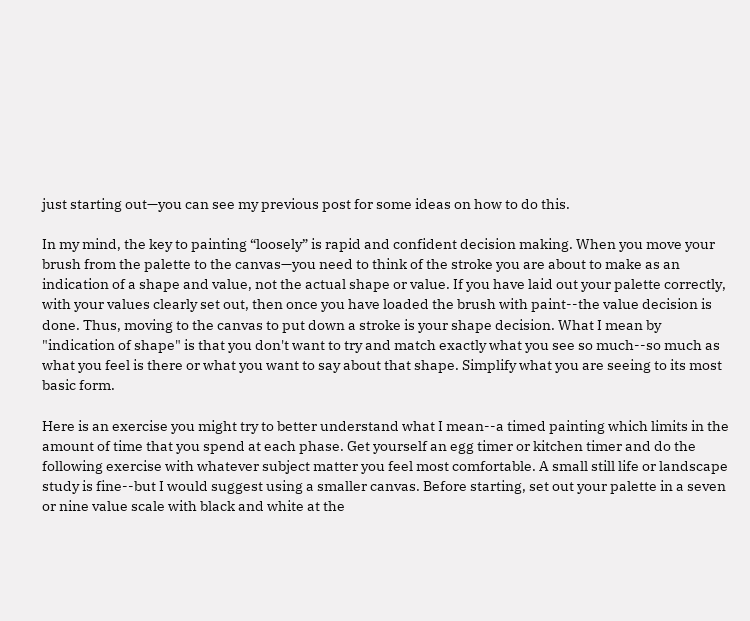just starting out—you can see my previous post for some ideas on how to do this.

In my mind, the key to painting “loosely” is rapid and confident decision making. When you move your brush from the palette to the canvas—you need to think of the stroke you are about to make as an indication of a shape and value, not the actual shape or value. If you have laid out your palette correctly, with your values clearly set out, then once you have loaded the brush with paint--the value decision is done. Thus, moving to the canvas to put down a stroke is your shape decision. What I mean by "indication of shape" is that you don't want to try and match exactly what you see so much--so much as what you feel is there or what you want to say about that shape. Simplify what you are seeing to its most basic form.

Here is an exercise you might try to better understand what I mean--a timed painting which limits in the amount of time that you spend at each phase. Get yourself an egg timer or kitchen timer and do the following exercise with whatever subject matter you feel most comfortable. A small still life or landscape study is fine--but I would suggest using a smaller canvas. Before starting, set out your palette in a seven or nine value scale with black and white at the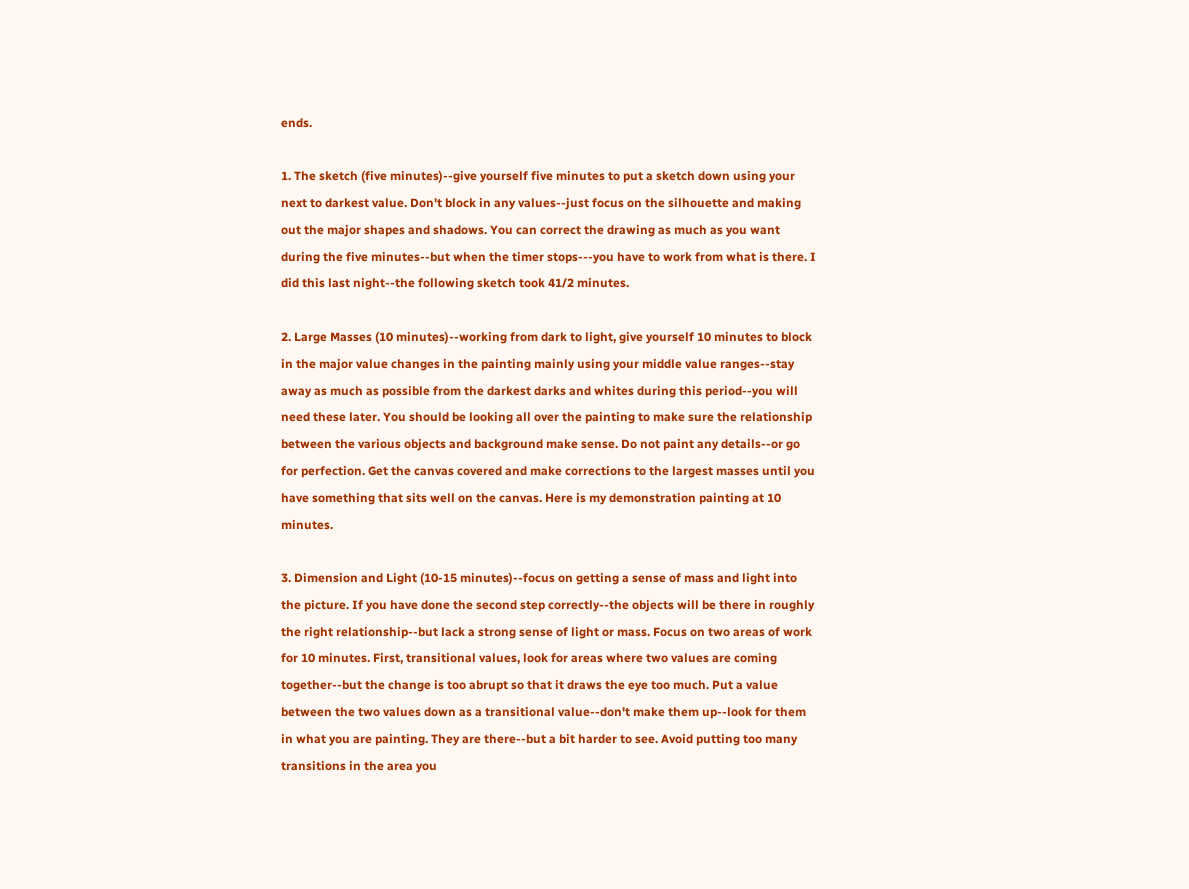ends.

1. The sketch (five minutes)--give yourself five minutes to put a sketch down using your next to darkest value. Don't block in any values--just focus on the silhouette and making out the major shapes and shadows. You can correct the drawing as much as you want during the five minutes--but when the timer stops---you have to work from what is there. I did this last night--the following sketch took 41/2 minutes.

2. Large Masses (10 minutes)--working from dark to light, give yourself 10 minutes to block in the major value changes in the painting mainly using your middle value ranges--stay away as much as possible from the darkest darks and whites during this period--you will need these later. You should be looking all over the painting to make sure the relationship between the various objects and background make sense. Do not paint any details--or go for perfection. Get the canvas covered and make corrections to the largest masses until you have something that sits well on the canvas. Here is my demonstration painting at 10 minutes.

3. Dimension and Light (10-15 minutes)--focus on getting a sense of mass and light into the picture. If you have done the second step correctly--the objects will be there in roughly the right relationship--but lack a strong sense of light or mass. Focus on two areas of work for 10 minutes. First, transitional values, look for areas where two values are coming together--but the change is too abrupt so that it draws the eye too much. Put a value between the two values down as a transitional value--don't make them up--look for them in what you are painting. They are there--but a bit harder to see. Avoid putting too many transitions in the area you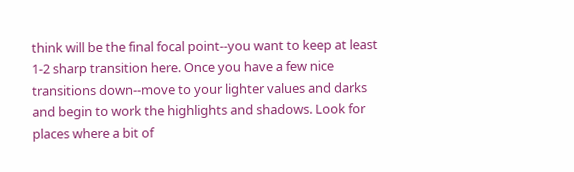think will be the final focal point--you want to keep at least 1-2 sharp transition here. Once you have a few nice transitions down--move to your lighter values and darks and begin to work the highlights and shadows. Look for places where a bit of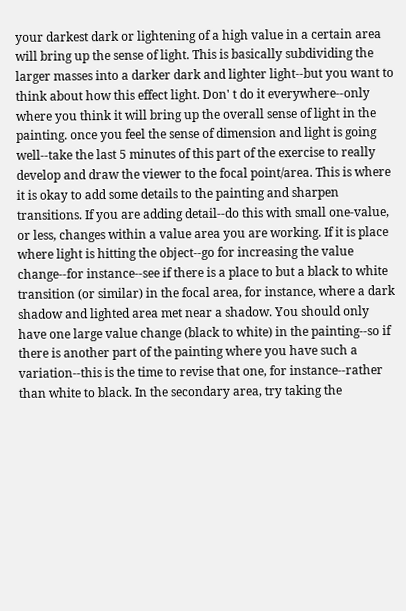your darkest dark or lightening of a high value in a certain area will bring up the sense of light. This is basically subdividing the larger masses into a darker dark and lighter light--but you want to think about how this effect light. Don' t do it everywhere--only where you think it will bring up the overall sense of light in the painting. once you feel the sense of dimension and light is going well--take the last 5 minutes of this part of the exercise to really develop and draw the viewer to the focal point/area. This is where it is okay to add some details to the painting and sharpen transitions. If you are adding detail--do this with small one-value, or less, changes within a value area you are working. If it is place where light is hitting the object--go for increasing the value change--for instance--see if there is a place to but a black to white transition (or similar) in the focal area, for instance, where a dark shadow and lighted area met near a shadow. You should only have one large value change (black to white) in the painting--so if there is another part of the painting where you have such a variation--this is the time to revise that one, for instance--rather than white to black. In the secondary area, try taking the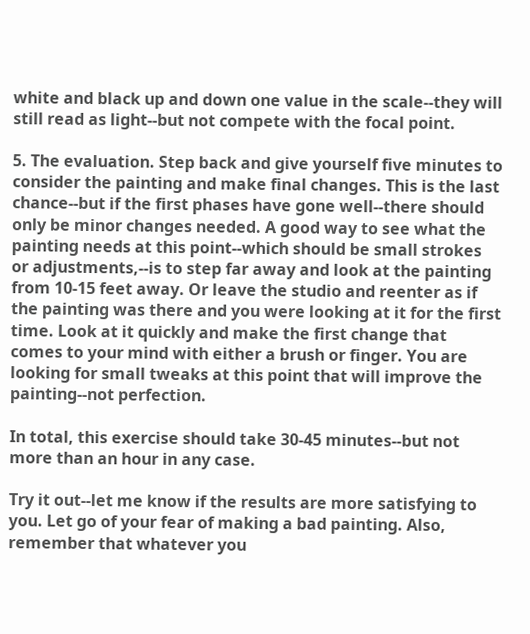white and black up and down one value in the scale--they will still read as light--but not compete with the focal point.

5. The evaluation. Step back and give yourself five minutes to consider the painting and make final changes. This is the last chance--but if the first phases have gone well--there should only be minor changes needed. A good way to see what the painting needs at this point--which should be small strokes or adjustments,--is to step far away and look at the painting from 10-15 feet away. Or leave the studio and reenter as if the painting was there and you were looking at it for the first time. Look at it quickly and make the first change that comes to your mind with either a brush or finger. You are looking for small tweaks at this point that will improve the painting--not perfection.

In total, this exercise should take 30-45 minutes--but not more than an hour in any case.

Try it out--let me know if the results are more satisfying to you. Let go of your fear of making a bad painting. Also, remember that whatever you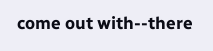come out with--there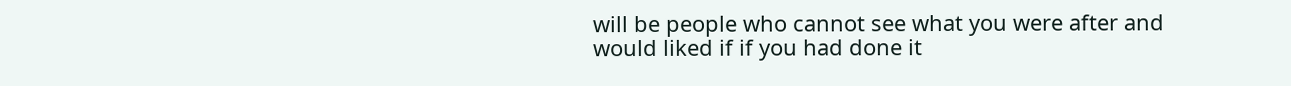will be people who cannot see what you were after and would liked if if you had done it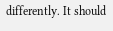differently. It should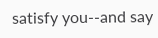satisfy you--and say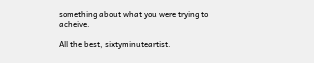something about what you were trying to acheive.

All the best, sixtyminuteartist.